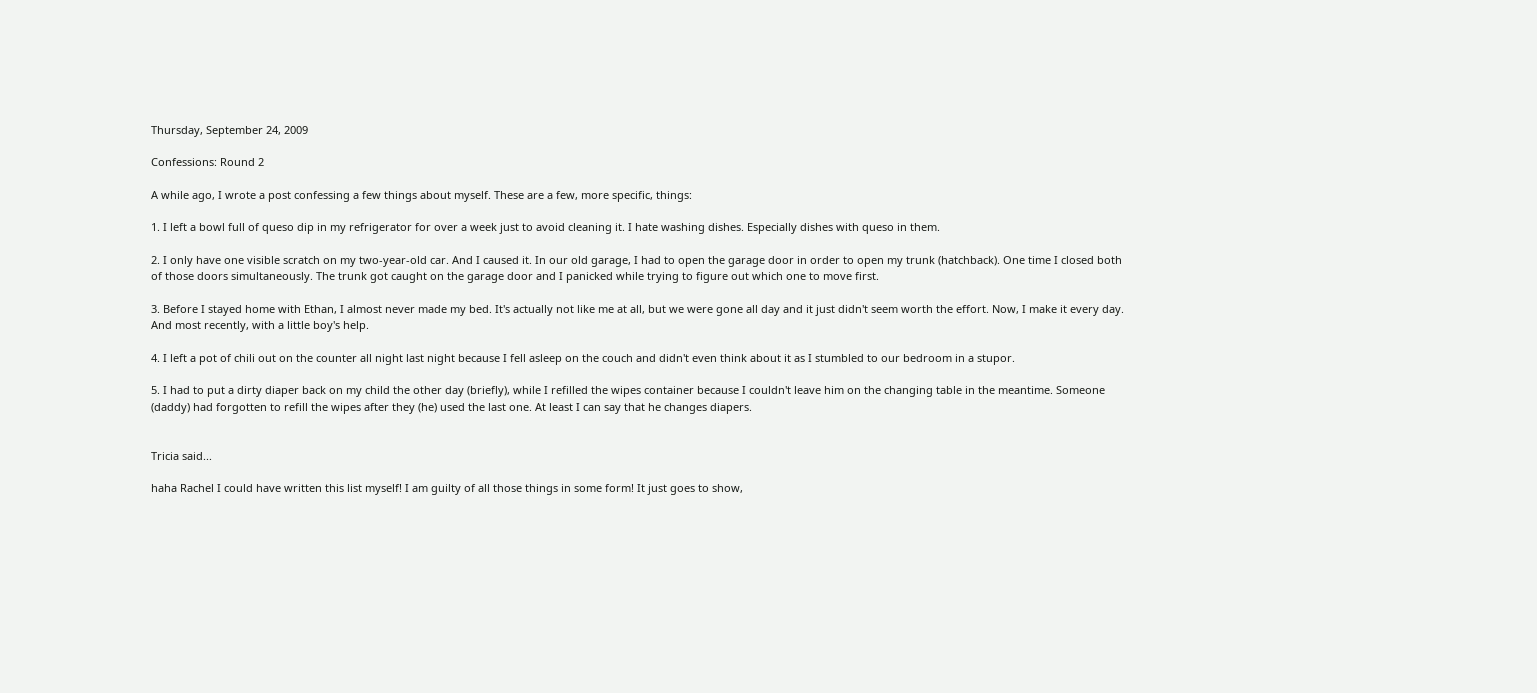Thursday, September 24, 2009

Confessions: Round 2

A while ago, I wrote a post confessing a few things about myself. These are a few, more specific, things:

1. I left a bowl full of queso dip in my refrigerator for over a week just to avoid cleaning it. I hate washing dishes. Especially dishes with queso in them.

2. I only have one visible scratch on my two-year-old car. And I caused it. In our old garage, I had to open the garage door in order to open my trunk (hatchback). One time I closed both of those doors simultaneously. The trunk got caught on the garage door and I panicked while trying to figure out which one to move first.

3. Before I stayed home with Ethan, I almost never made my bed. It's actually not like me at all, but we were gone all day and it just didn't seem worth the effort. Now, I make it every day. And most recently, with a little boy's help.

4. I left a pot of chili out on the counter all night last night because I fell asleep on the couch and didn't even think about it as I stumbled to our bedroom in a stupor.

5. I had to put a dirty diaper back on my child the other day (briefly), while I refilled the wipes container because I couldn't leave him on the changing table in the meantime. Someone (daddy) had forgotten to refill the wipes after they (he) used the last one. At least I can say that he changes diapers.


Tricia said...

haha Rachel I could have written this list myself! I am guilty of all those things in some form! It just goes to show,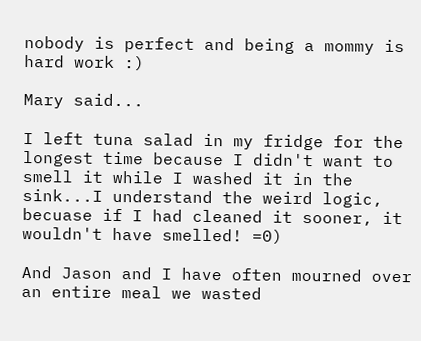nobody is perfect and being a mommy is hard work :)

Mary said...

I left tuna salad in my fridge for the longest time because I didn't want to smell it while I washed it in the sink...I understand the weird logic, becuase if I had cleaned it sooner, it wouldn't have smelled! =0)

And Jason and I have often mourned over an entire meal we wasted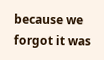because we forgot it was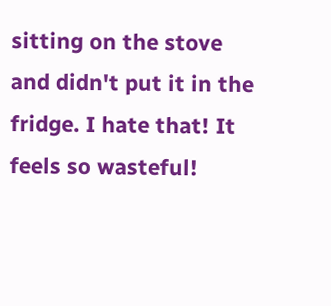sitting on the stove and didn't put it in the fridge. I hate that! It feels so wasteful!